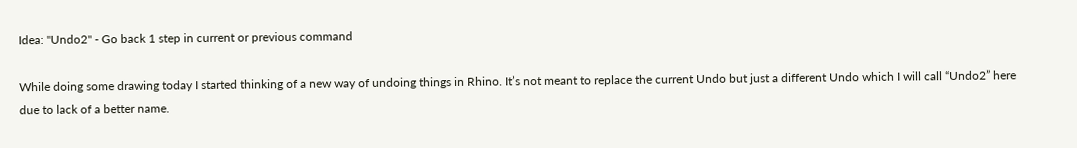Idea: "Undo2" - Go back 1 step in current or previous command

While doing some drawing today I started thinking of a new way of undoing things in Rhino. It’s not meant to replace the current Undo but just a different Undo which I will call “Undo2” here due to lack of a better name.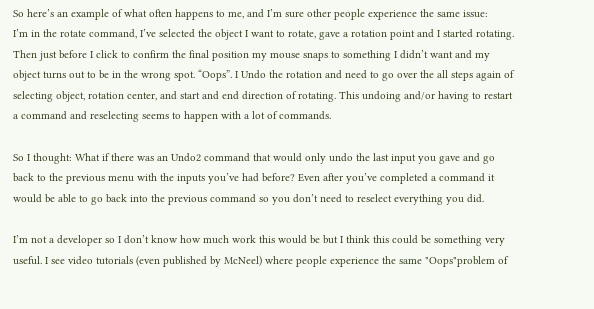So here’s an example of what often happens to me, and I’m sure other people experience the same issue:
I’m in the rotate command, I’ve selected the object I want to rotate, gave a rotation point and I started rotating. Then just before I click to confirm the final position my mouse snaps to something I didn’t want and my object turns out to be in the wrong spot. “Oops”. I Undo the rotation and need to go over the all steps again of selecting object, rotation center, and start and end direction of rotating. This undoing and/or having to restart a command and reselecting seems to happen with a lot of commands.

So I thought: What if there was an Undo2 command that would only undo the last input you gave and go back to the previous menu with the inputs you’ve had before? Even after you’ve completed a command it would be able to go back into the previous command so you don’t need to reselect everything you did.

I’m not a developer so I don’t know how much work this would be but I think this could be something very useful. I see video tutorials (even published by McNeel) where people experience the same "Oops"problem of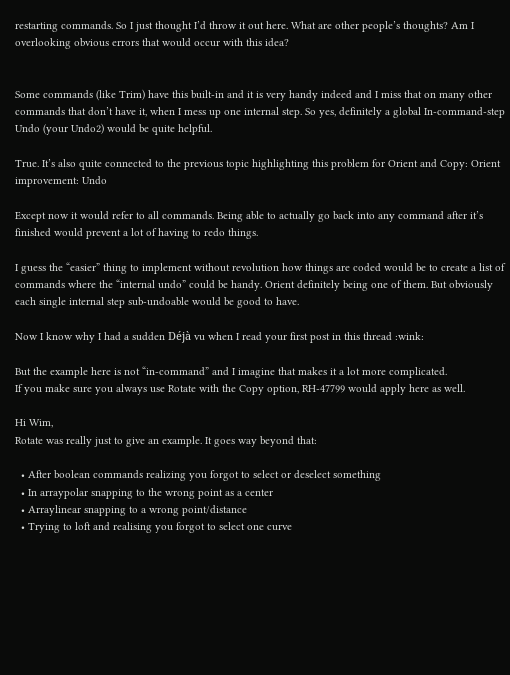restarting commands. So I just thought I’d throw it out here. What are other people’s thoughts? Am I overlooking obvious errors that would occur with this idea?


Some commands (like Trim) have this built-in and it is very handy indeed and I miss that on many other commands that don’t have it, when I mess up one internal step. So yes, definitely a global In-command-step Undo (your Undo2) would be quite helpful.

True. It’s also quite connected to the previous topic highlighting this problem for Orient and Copy: Orient improvement: Undo

Except now it would refer to all commands. Being able to actually go back into any command after it’s finished would prevent a lot of having to redo things.

I guess the “easier” thing to implement without revolution how things are coded would be to create a list of commands where the “internal undo” could be handy. Orient definitely being one of them. But obviously each single internal step sub-undoable would be good to have.

Now I know why I had a sudden Déjà vu when I read your first post in this thread :wink:

But the example here is not “in-command” and I imagine that makes it a lot more complicated.
If you make sure you always use Rotate with the Copy option, RH-47799 would apply here as well.

Hi Wim,
Rotate was really just to give an example. It goes way beyond that:

  • After boolean commands realizing you forgot to select or deselect something
  • In arraypolar snapping to the wrong point as a center
  • Arraylinear snapping to a wrong point/distance
  • Trying to loft and realising you forgot to select one curve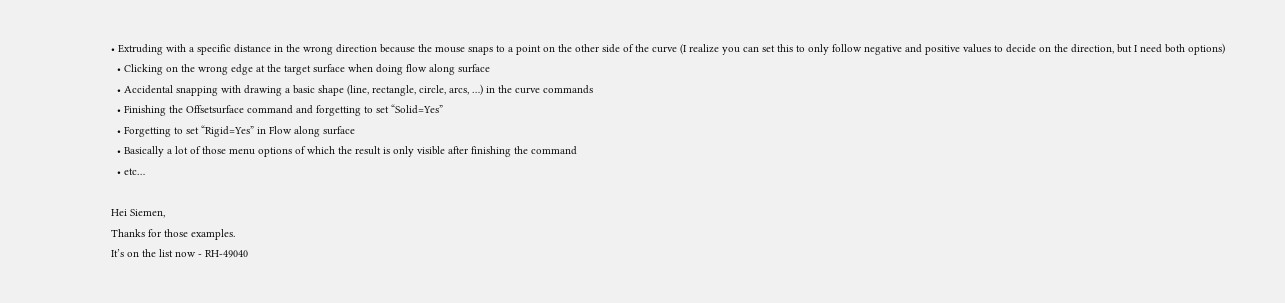• Extruding with a specific distance in the wrong direction because the mouse snaps to a point on the other side of the curve (I realize you can set this to only follow negative and positive values to decide on the direction, but I need both options)
  • Clicking on the wrong edge at the target surface when doing flow along surface
  • Accidental snapping with drawing a basic shape (line, rectangle, circle, arcs, …) in the curve commands
  • Finishing the Offsetsurface command and forgetting to set “Solid=Yes”
  • Forgetting to set “Rigid=Yes” in Flow along surface
  • Basically a lot of those menu options of which the result is only visible after finishing the command
  • etc…

Hei Siemen,
Thanks for those examples.
It’s on the list now - RH-49040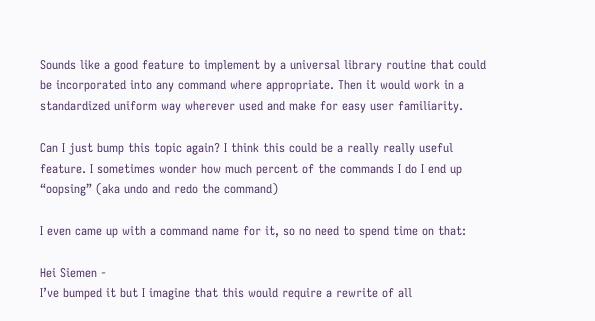Sounds like a good feature to implement by a universal library routine that could be incorporated into any command where appropriate. Then it would work in a standardized uniform way wherever used and make for easy user familiarity.

Can I just bump this topic again? I think this could be a really really useful feature. I sometimes wonder how much percent of the commands I do I end up “oopsing” (aka undo and redo the command)

I even came up with a command name for it, so no need to spend time on that:

Hei Siemen -
I’ve bumped it but I imagine that this would require a rewrite of all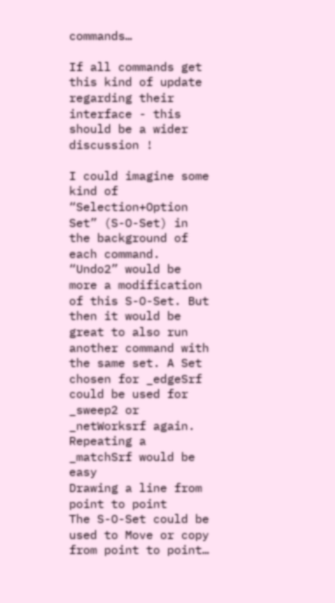commands…

If all commands get this kind of update regarding their interface - this should be a wider discussion !

I could imagine some kind of “Selection+Option Set” (S-O-Set) in the background of each command. “Undo2” would be more a modification of this S-O-Set. But then it would be great to also run another command with the same set. A Set chosen for _edgeSrf could be used for _sweep2 or _netWorksrf again.
Repeating a _matchSrf would be easy
Drawing a line from point to point
The S-O-Set could be used to Move or copy from point to point…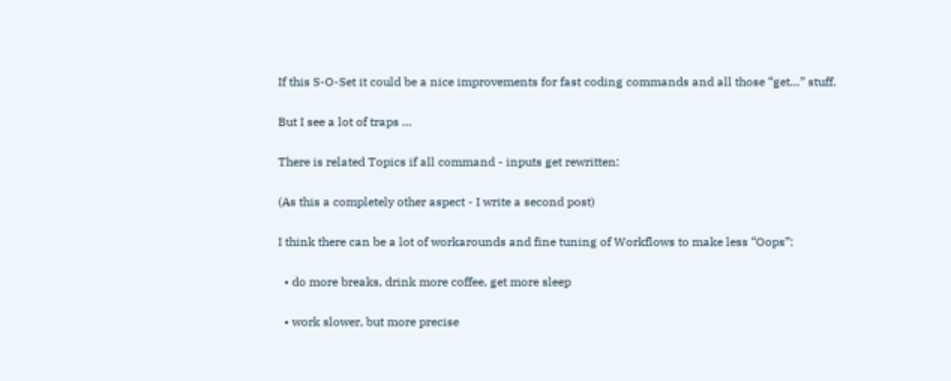If this S-O-Set it could be a nice improvements for fast coding commands and all those “get…” stuff.

But I see a lot of traps …

There is related Topics if all command - inputs get rewritten:

(As this a completely other aspect - I write a second post)

I think there can be a lot of workarounds and fine tuning of Workflows to make less “Oops”:

  • do more breaks, drink more coffee, get more sleep

  • work slower, but more precise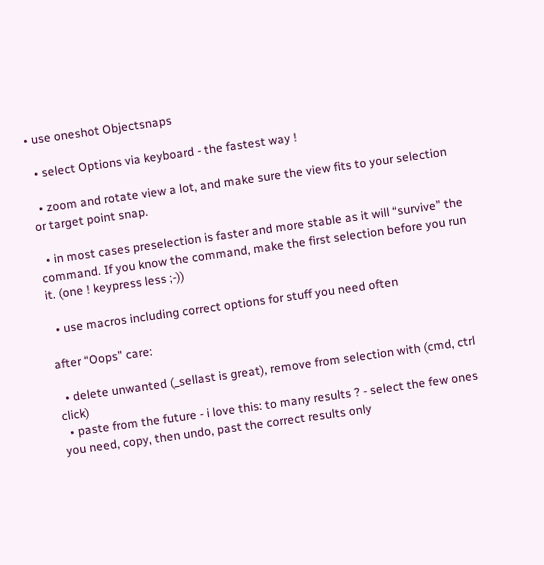• use oneshot Objectsnaps

  • select Options via keyboard - the fastest way !

  • zoom and rotate view a lot, and make sure the view fits to your selection or target point snap.

  • in most cases preselection is faster and more stable as it will “survive” the command. If you know the command, make the first selection before you run it. (one ! keypress less ;-))

  • use macros including correct options for stuff you need often

after “Oops” care:

  • delete unwanted (_sellast is great), remove from selection with (cmd, ctrl click)
  • paste from the future - i love this: to many results ? - select the few ones you need, copy, then undo, past the correct results only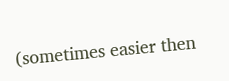(sometimes easier then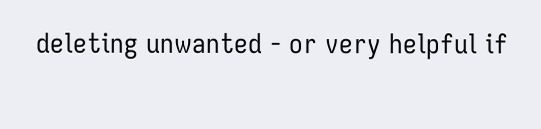deleting unwanted - or very helpful if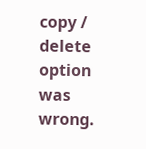copy / delete option was wrong.